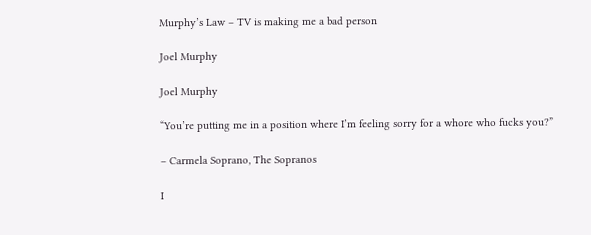Murphy’s Law – TV is making me a bad person

Joel Murphy

Joel Murphy

“You’re putting me in a position where I’m feeling sorry for a whore who fucks you?”

– Carmela Soprano, The Sopranos

I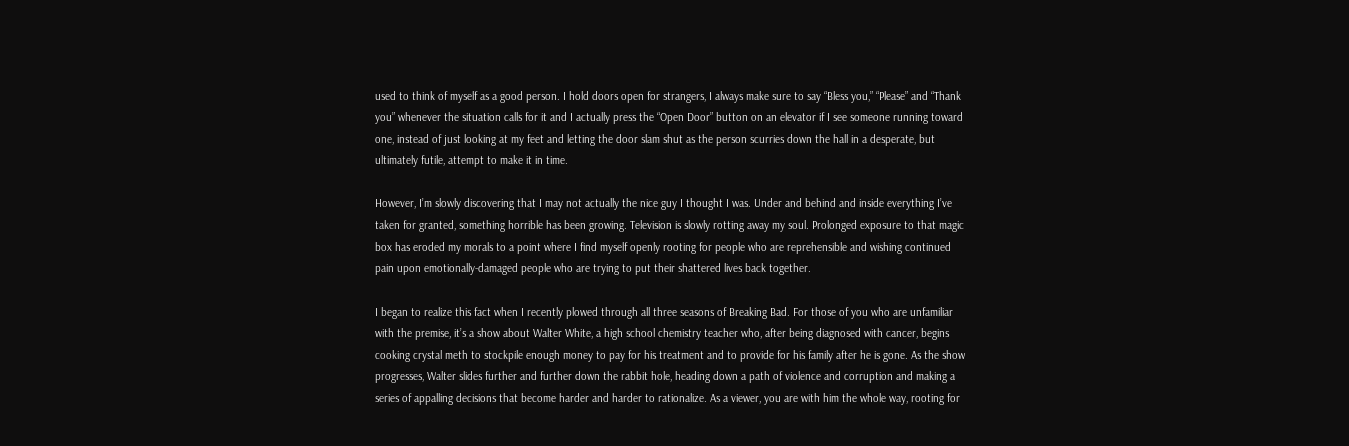used to think of myself as a good person. I hold doors open for strangers, I always make sure to say “Bless you,” “Please” and “Thank you” whenever the situation calls for it and I actually press the “Open Door” button on an elevator if I see someone running toward one, instead of just looking at my feet and letting the door slam shut as the person scurries down the hall in a desperate, but ultimately futile, attempt to make it in time.

However, I’m slowly discovering that I may not actually the nice guy I thought I was. Under and behind and inside everything I’ve taken for granted, something horrible has been growing. Television is slowly rotting away my soul. Prolonged exposure to that magic box has eroded my morals to a point where I find myself openly rooting for people who are reprehensible and wishing continued pain upon emotionally-damaged people who are trying to put their shattered lives back together.

I began to realize this fact when I recently plowed through all three seasons of Breaking Bad. For those of you who are unfamiliar with the premise, it’s a show about Walter White, a high school chemistry teacher who, after being diagnosed with cancer, begins cooking crystal meth to stockpile enough money to pay for his treatment and to provide for his family after he is gone. As the show progresses, Walter slides further and further down the rabbit hole, heading down a path of violence and corruption and making a series of appalling decisions that become harder and harder to rationalize. As a viewer, you are with him the whole way, rooting for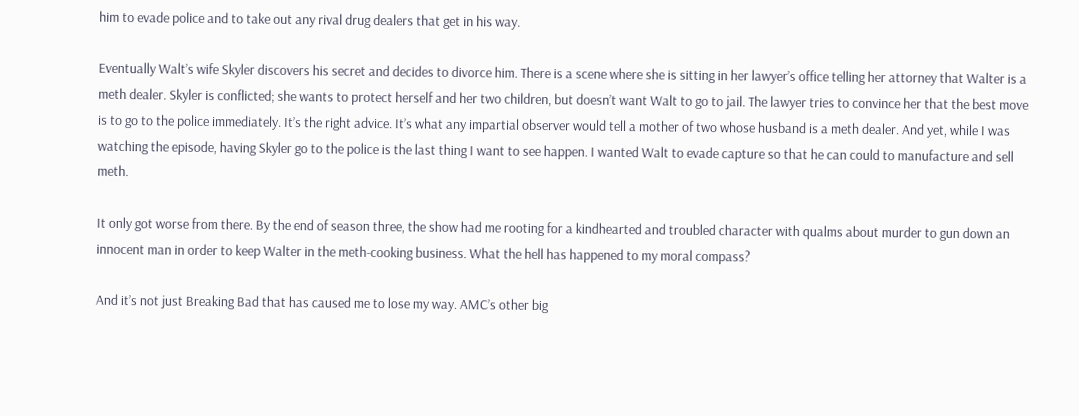him to evade police and to take out any rival drug dealers that get in his way.

Eventually Walt’s wife Skyler discovers his secret and decides to divorce him. There is a scene where she is sitting in her lawyer’s office telling her attorney that Walter is a meth dealer. Skyler is conflicted; she wants to protect herself and her two children, but doesn’t want Walt to go to jail. The lawyer tries to convince her that the best move is to go to the police immediately. It’s the right advice. It’s what any impartial observer would tell a mother of two whose husband is a meth dealer. And yet, while I was watching the episode, having Skyler go to the police is the last thing I want to see happen. I wanted Walt to evade capture so that he can could to manufacture and sell meth.

It only got worse from there. By the end of season three, the show had me rooting for a kindhearted and troubled character with qualms about murder to gun down an innocent man in order to keep Walter in the meth-cooking business. What the hell has happened to my moral compass?

And it’s not just Breaking Bad that has caused me to lose my way. AMC’s other big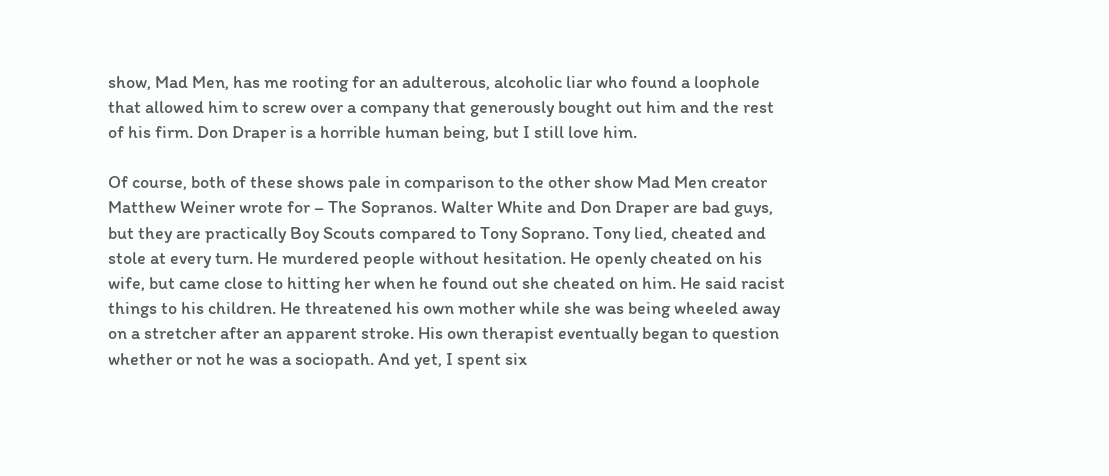show, Mad Men, has me rooting for an adulterous, alcoholic liar who found a loophole that allowed him to screw over a company that generously bought out him and the rest of his firm. Don Draper is a horrible human being, but I still love him.

Of course, both of these shows pale in comparison to the other show Mad Men creator Matthew Weiner wrote for – The Sopranos. Walter White and Don Draper are bad guys, but they are practically Boy Scouts compared to Tony Soprano. Tony lied, cheated and stole at every turn. He murdered people without hesitation. He openly cheated on his wife, but came close to hitting her when he found out she cheated on him. He said racist things to his children. He threatened his own mother while she was being wheeled away on a stretcher after an apparent stroke. His own therapist eventually began to question whether or not he was a sociopath. And yet, I spent six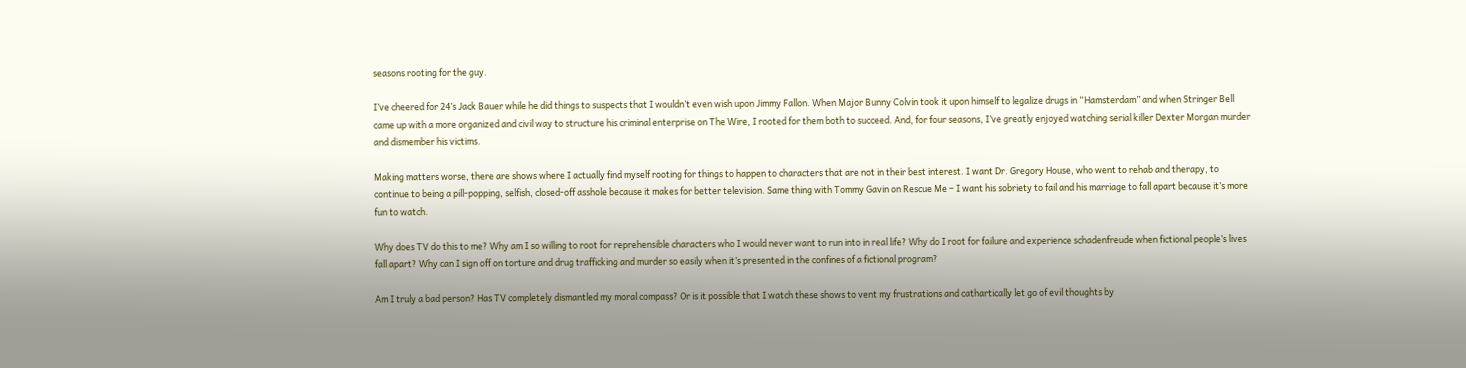seasons rooting for the guy.

I’ve cheered for 24’s Jack Bauer while he did things to suspects that I wouldn’t even wish upon Jimmy Fallon. When Major Bunny Colvin took it upon himself to legalize drugs in “Hamsterdam” and when Stringer Bell came up with a more organized and civil way to structure his criminal enterprise on The Wire, I rooted for them both to succeed. And, for four seasons, I’ve greatly enjoyed watching serial killer Dexter Morgan murder and dismember his victims.

Making matters worse, there are shows where I actually find myself rooting for things to happen to characters that are not in their best interest. I want Dr. Gregory House, who went to rehab and therapy, to continue to being a pill-popping, selfish, closed-off asshole because it makes for better television. Same thing with Tommy Gavin on Rescue Me – I want his sobriety to fail and his marriage to fall apart because it’s more fun to watch.

Why does TV do this to me? Why am I so willing to root for reprehensible characters who I would never want to run into in real life? Why do I root for failure and experience schadenfreude when fictional people’s lives fall apart? Why can I sign off on torture and drug trafficking and murder so easily when it’s presented in the confines of a fictional program?

Am I truly a bad person? Has TV completely dismantled my moral compass? Or is it possible that I watch these shows to vent my frustrations and cathartically let go of evil thoughts by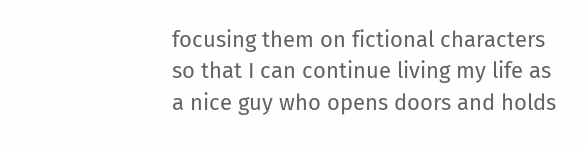focusing them on fictional characters so that I can continue living my life as a nice guy who opens doors and holds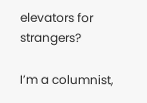elevators for strangers?

I’m a columnist,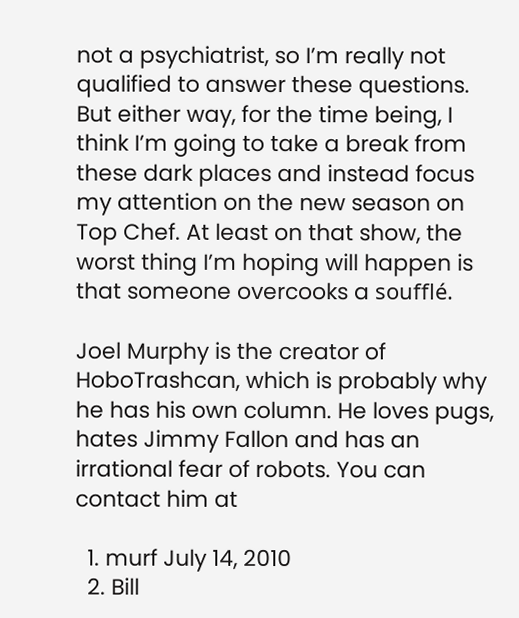not a psychiatrist, so I’m really not qualified to answer these questions. But either way, for the time being, I think I’m going to take a break from these dark places and instead focus my attention on the new season on Top Chef. At least on that show, the worst thing I’m hoping will happen is that someone overcooks a soufflé.

Joel Murphy is the creator of HoboTrashcan, which is probably why he has his own column. He loves pugs, hates Jimmy Fallon and has an irrational fear of robots. You can contact him at

  1. murf July 14, 2010
  2. Bill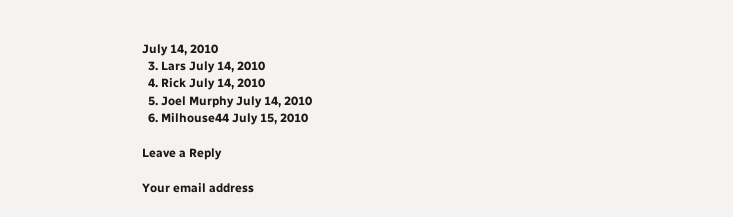July 14, 2010
  3. Lars July 14, 2010
  4. Rick July 14, 2010
  5. Joel Murphy July 14, 2010
  6. Milhouse44 July 15, 2010

Leave a Reply

Your email address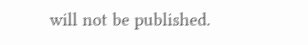will not be published.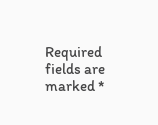Required fields are marked *